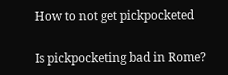How to not get pickpocketed

Is pickpocketing bad in Rome?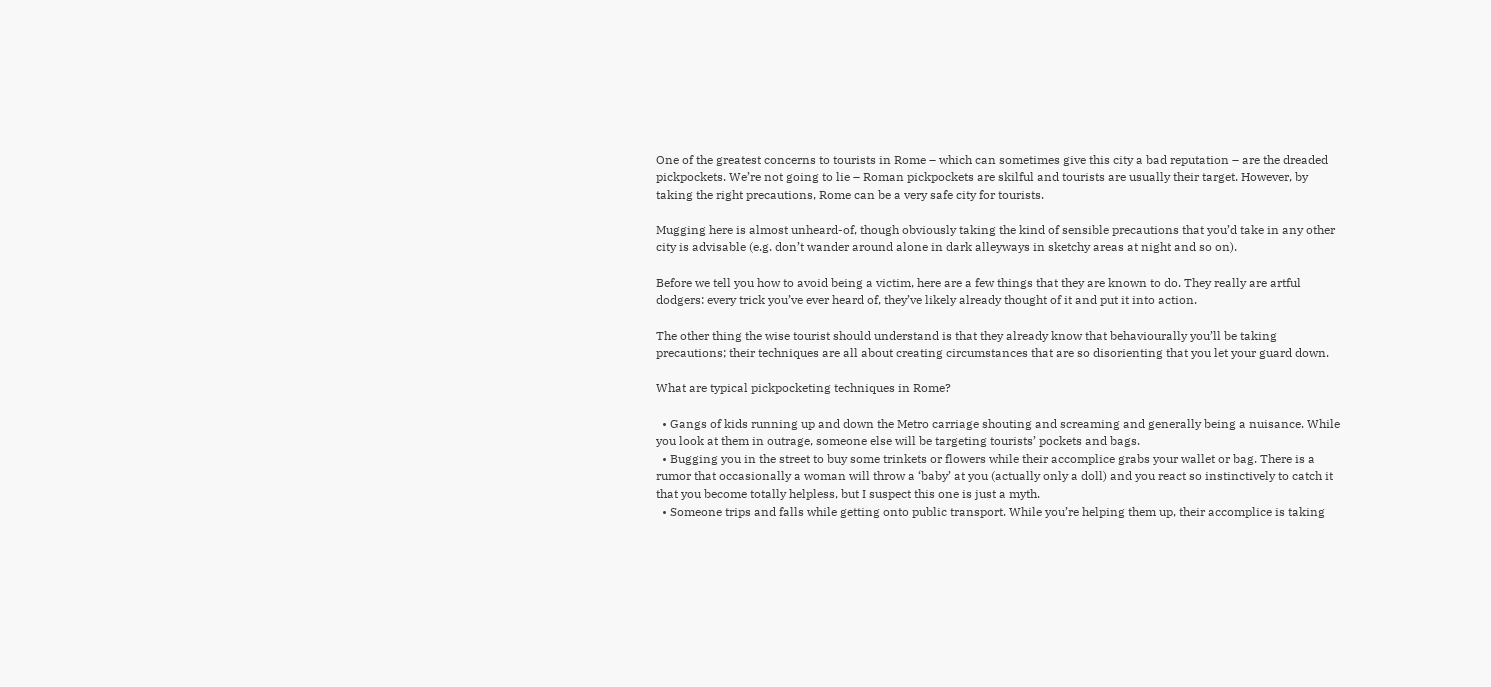One of the greatest concerns to tourists in Rome – which can sometimes give this city a bad reputation – are the dreaded pickpockets. We’re not going to lie – Roman pickpockets are skilful and tourists are usually their target. However, by taking the right precautions, Rome can be a very safe city for tourists.

Mugging here is almost unheard-of, though obviously taking the kind of sensible precautions that you’d take in any other city is advisable (e.g. don’t wander around alone in dark alleyways in sketchy areas at night and so on).

Before we tell you how to avoid being a victim, here are a few things that they are known to do. They really are artful dodgers: every trick you’ve ever heard of, they’ve likely already thought of it and put it into action.

The other thing the wise tourist should understand is that they already know that behaviourally you’ll be taking precautions; their techniques are all about creating circumstances that are so disorienting that you let your guard down.

What are typical pickpocketing techniques in Rome?

  • Gangs of kids running up and down the Metro carriage shouting and screaming and generally being a nuisance. While you look at them in outrage, someone else will be targeting tourists’ pockets and bags.
  • Bugging you in the street to buy some trinkets or flowers while their accomplice grabs your wallet or bag. There is a rumor that occasionally a woman will throw a ‘baby’ at you (actually only a doll) and you react so instinctively to catch it that you become totally helpless, but I suspect this one is just a myth.
  • Someone trips and falls while getting onto public transport. While you’re helping them up, their accomplice is taking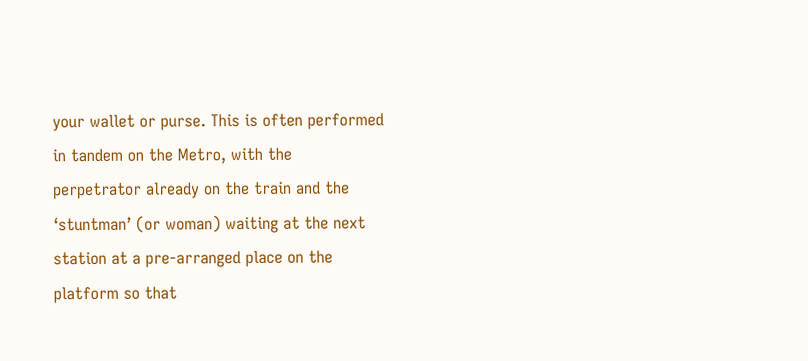your wallet or purse. This is often performed in tandem on the Metro, with the perpetrator already on the train and the ‘stuntman’ (or woman) waiting at the next station at a pre-arranged place on the platform so that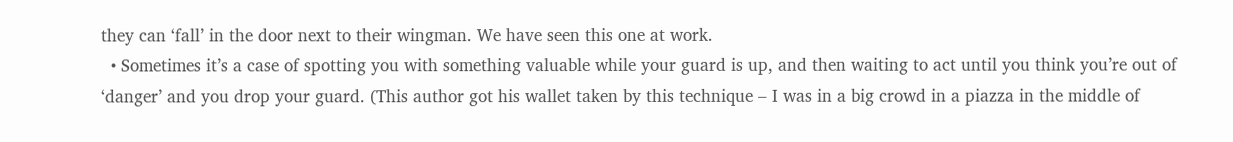they can ‘fall’ in the door next to their wingman. We have seen this one at work.
  • Sometimes it’s a case of spotting you with something valuable while your guard is up, and then waiting to act until you think you’re out of ‘danger’ and you drop your guard. (This author got his wallet taken by this technique – I was in a big crowd in a piazza in the middle of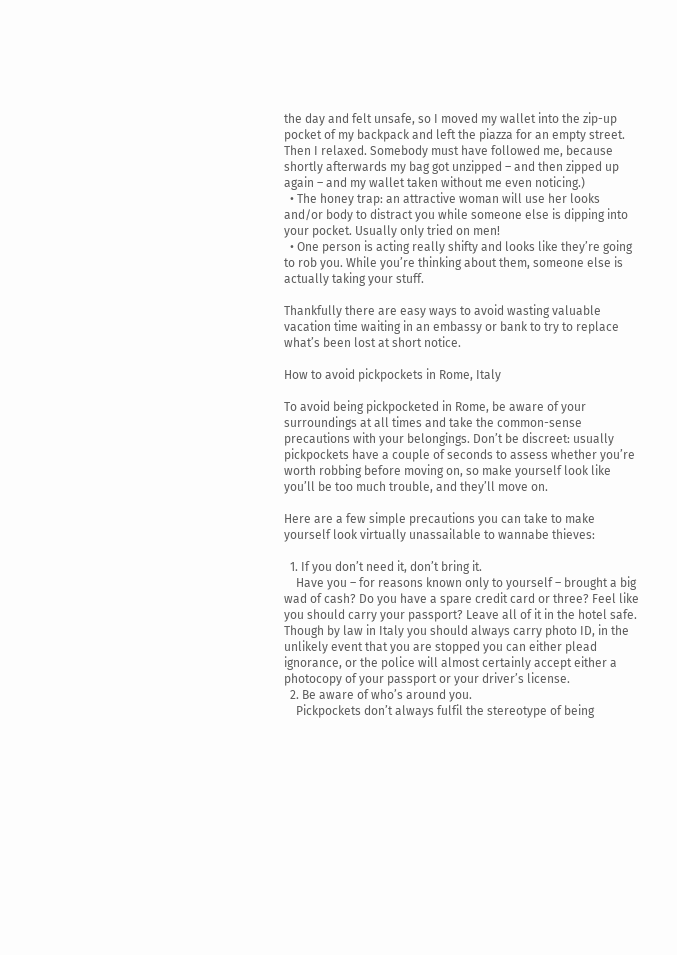the day and felt unsafe, so I moved my wallet into the zip-up pocket of my backpack and left the piazza for an empty street. Then I relaxed. Somebody must have followed me, because shortly afterwards my bag got unzipped – and then zipped up again – and my wallet taken without me even noticing.)
  • The honey trap: an attractive woman will use her looks and/or body to distract you while someone else is dipping into your pocket. Usually only tried on men!
  • One person is acting really shifty and looks like they’re going to rob you. While you’re thinking about them, someone else is actually taking your stuff.

Thankfully there are easy ways to avoid wasting valuable vacation time waiting in an embassy or bank to try to replace what’s been lost at short notice.

How to avoid pickpockets in Rome, Italy

To avoid being pickpocketed in Rome, be aware of your surroundings at all times and take the common-sense precautions with your belongings. Don’t be discreet: usually pickpockets have a couple of seconds to assess whether you’re worth robbing before moving on, so make yourself look like you’ll be too much trouble, and they’ll move on.

Here are a few simple precautions you can take to make yourself look virtually unassailable to wannabe thieves:

  1. If you don’t need it, don’t bring it.
    Have you – for reasons known only to yourself – brought a big wad of cash? Do you have a spare credit card or three? Feel like you should carry your passport? Leave all of it in the hotel safe. Though by law in Italy you should always carry photo ID, in the unlikely event that you are stopped you can either plead ignorance, or the police will almost certainly accept either a photocopy of your passport or your driver’s license.
  2. Be aware of who’s around you.
    Pickpockets don’t always fulfil the stereotype of being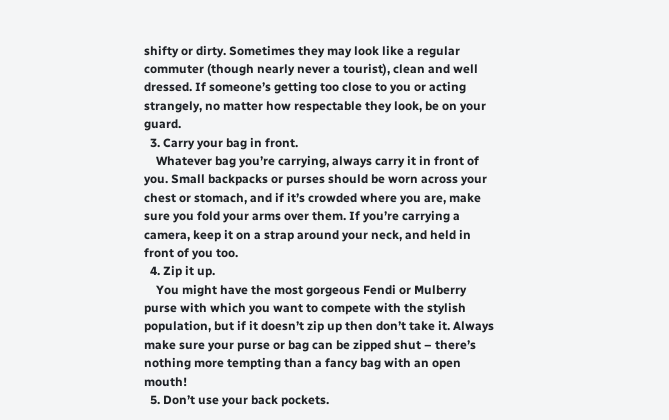shifty or dirty. Sometimes they may look like a regular commuter (though nearly never a tourist), clean and well dressed. If someone’s getting too close to you or acting strangely, no matter how respectable they look, be on your guard.
  3. Carry your bag in front.
    Whatever bag you’re carrying, always carry it in front of you. Small backpacks or purses should be worn across your chest or stomach, and if it’s crowded where you are, make sure you fold your arms over them. If you’re carrying a camera, keep it on a strap around your neck, and held in front of you too.
  4. Zip it up.
    You might have the most gorgeous Fendi or Mulberry purse with which you want to compete with the stylish population, but if it doesn’t zip up then don’t take it. Always make sure your purse or bag can be zipped shut – there’s nothing more tempting than a fancy bag with an open mouth!
  5. Don’t use your back pockets.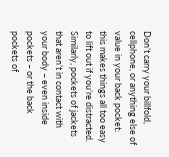Don’t carry your billfold, cellphone, or anything else of value in your back pocket: this makes things all too easy to lift out if you’re distracted. Similarly, pockets of jackets that aren’t in contact with your body – even inside pockets – or the back pockets of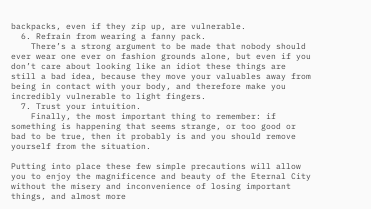backpacks, even if they zip up, are vulnerable.
  6. Refrain from wearing a fanny pack.
    There’s a strong argument to be made that nobody should ever wear one ever on fashion grounds alone, but even if you don’t care about looking like an idiot these things are still a bad idea, because they move your valuables away from being in contact with your body, and therefore make you incredibly vulnerable to light fingers.
  7. Trust your intuition.
    Finally, the most important thing to remember: if something is happening that seems strange, or too good or bad to be true, then it probably is and you should remove yourself from the situation.

Putting into place these few simple precautions will allow you to enjoy the magnificence and beauty of the Eternal City without the misery and inconvenience of losing important things, and almost more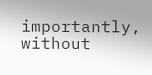importantly, without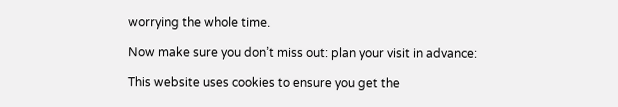worrying the whole time.

Now make sure you don’t miss out: plan your visit in advance:

This website uses cookies to ensure you get the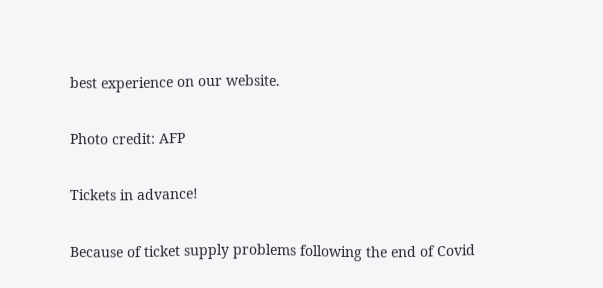best experience on our website.

Photo credit: AFP

Tickets in advance!

Because of ticket supply problems following the end of Covid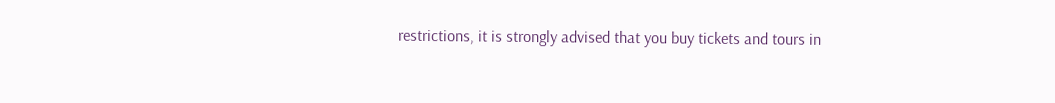restrictions, it is strongly advised that you buy tickets and tours in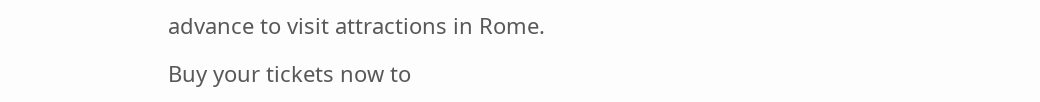advance to visit attractions in Rome.

Buy your tickets now to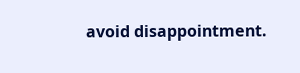avoid disappointment.